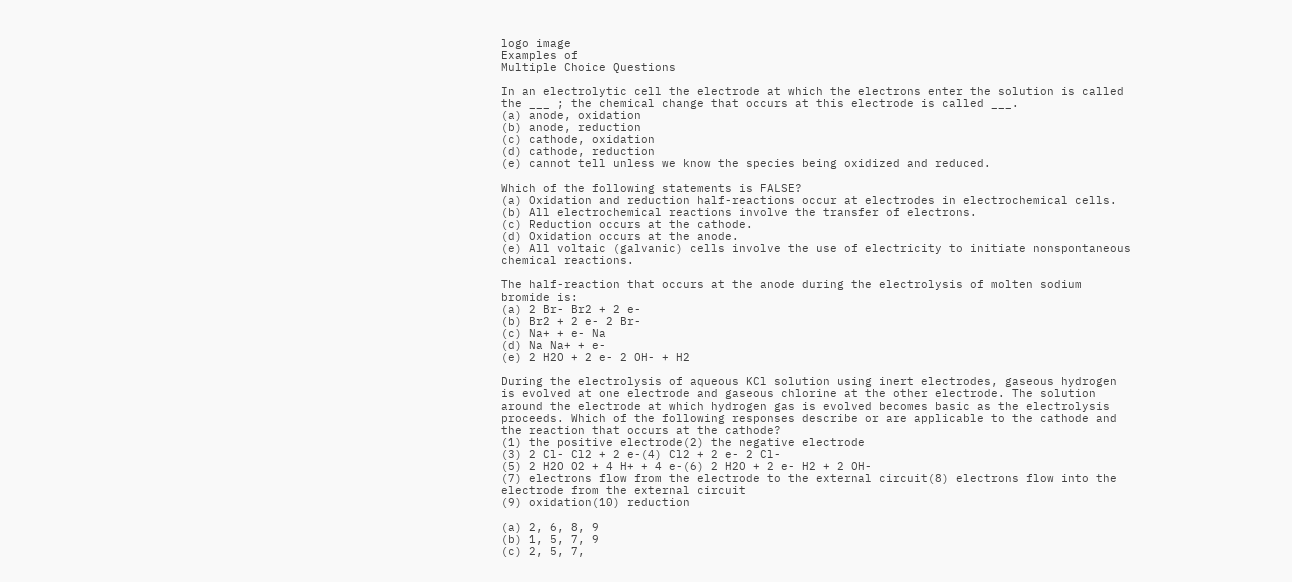logo image
Examples of
Multiple Choice Questions

In an electrolytic cell the electrode at which the electrons enter the solution is called the ___ ; the chemical change that occurs at this electrode is called ___.
(a) anode, oxidation
(b) anode, reduction
(c) cathode, oxidation
(d) cathode, reduction
(e) cannot tell unless we know the species being oxidized and reduced.

Which of the following statements is FALSE?
(a) Oxidation and reduction half-reactions occur at electrodes in electrochemical cells.
(b) All electrochemical reactions involve the transfer of electrons.
(c) Reduction occurs at the cathode.
(d) Oxidation occurs at the anode.
(e) All voltaic (galvanic) cells involve the use of electricity to initiate nonspontaneous chemical reactions.

The half-reaction that occurs at the anode during the electrolysis of molten sodium bromide is:
(a) 2 Br- Br2 + 2 e-
(b) Br2 + 2 e- 2 Br-
(c) Na+ + e- Na
(d) Na Na+ + e-
(e) 2 H2O + 2 e- 2 OH- + H2

During the electrolysis of aqueous KCl solution using inert electrodes, gaseous hydrogen is evolved at one electrode and gaseous chlorine at the other electrode. The solution around the electrode at which hydrogen gas is evolved becomes basic as the electrolysis proceeds. Which of the following responses describe or are applicable to the cathode and the reaction that occurs at the cathode?
(1) the positive electrode(2) the negative electrode
(3) 2 Cl- Cl2 + 2 e-(4) Cl2 + 2 e- 2 Cl-
(5) 2 H2O O2 + 4 H+ + 4 e-(6) 2 H2O + 2 e- H2 + 2 OH-
(7) electrons flow from the electrode to the external circuit(8) electrons flow into the electrode from the external circuit
(9) oxidation(10) reduction

(a) 2, 6, 8, 9
(b) 1, 5, 7, 9
(c) 2, 5, 7,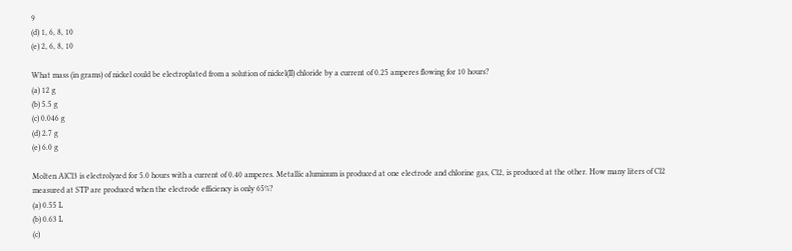9
(d) 1, 6, 8, 10
(e) 2, 6, 8, 10

What mass (in grams) of nickel could be electroplated from a solution of nickel(II) chloride by a current of 0.25 amperes flowing for 10 hours?
(a) 12 g
(b) 5.5 g
(c) 0.046 g
(d) 2.7 g
(e) 6.0 g

Molten AlCl3 is electrolyzed for 5.0 hours with a current of 0.40 amperes. Metallic aluminum is produced at one electrode and chlorine gas, Cl2, is produced at the other. How many liters of Cl2 measured at STP are produced when the electrode efficiency is only 65%?
(a) 0.55 L
(b) 0.63 L
(c)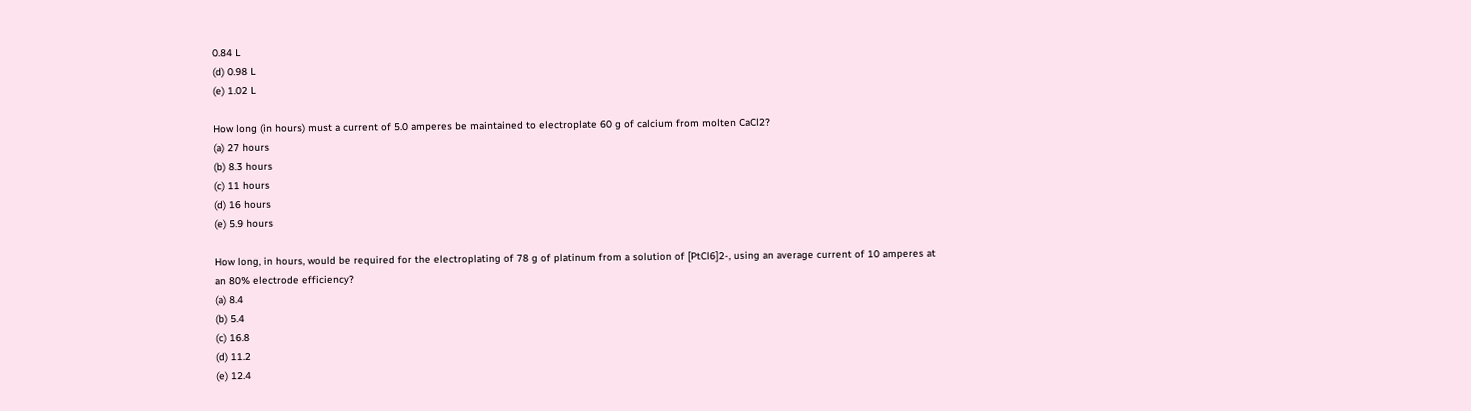0.84 L
(d) 0.98 L
(e) 1.02 L

How long (in hours) must a current of 5.0 amperes be maintained to electroplate 60 g of calcium from molten CaCl2?
(a) 27 hours
(b) 8.3 hours
(c) 11 hours
(d) 16 hours
(e) 5.9 hours

How long, in hours, would be required for the electroplating of 78 g of platinum from a solution of [PtCl6]2-, using an average current of 10 amperes at an 80% electrode efficiency?
(a) 8.4
(b) 5.4
(c) 16.8
(d) 11.2
(e) 12.4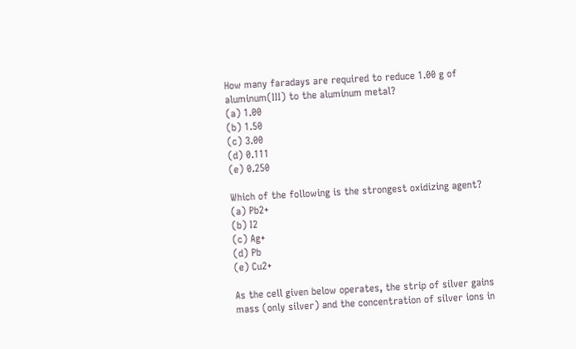How many faradays are required to reduce 1.00 g of aluminum(III) to the aluminum metal?
(a) 1.00
(b) 1.50
(c) 3.00
(d) 0.111
(e) 0.250

Which of the following is the strongest oxidizing agent?
(a) Pb2+
(b) I2
(c) Ag+
(d) Pb
(e) Cu2+

As the cell given below operates, the strip of silver gains mass (only silver) and the concentration of silver ions in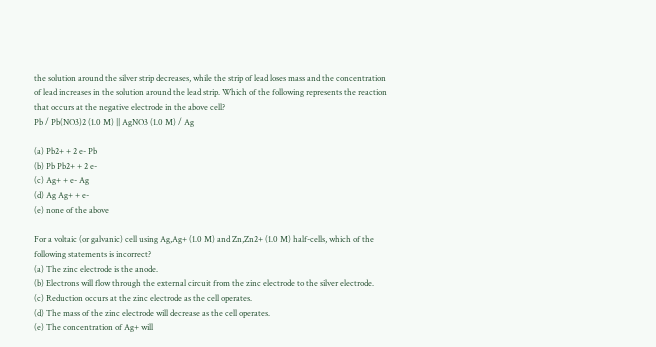the solution around the silver strip decreases, while the strip of lead loses mass and the concentration of lead increases in the solution around the lead strip. Which of the following represents the reaction that occurs at the negative electrode in the above cell?
Pb / Pb(NO3)2 (1.0 M) || AgNO3 (1.0 M) / Ag

(a) Pb2+ + 2 e- Pb
(b) Pb Pb2+ + 2 e-
(c) Ag+ + e- Ag
(d) Ag Ag+ + e-
(e) none of the above

For a voltaic (or galvanic) cell using Ag,Ag+ (1.0 M) and Zn,Zn2+ (1.0 M) half-cells, which of the following statements is incorrect?
(a) The zinc electrode is the anode.
(b) Electrons will flow through the external circuit from the zinc electrode to the silver electrode.
(c) Reduction occurs at the zinc electrode as the cell operates.
(d) The mass of the zinc electrode will decrease as the cell operates.
(e) The concentration of Ag+ will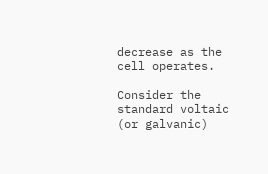decrease as the cell operates.

Consider the standard voltaic (or galvanic)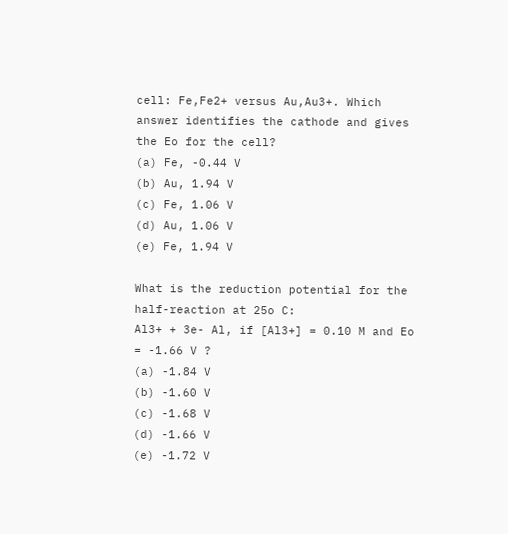cell: Fe,Fe2+ versus Au,Au3+. Which answer identifies the cathode and gives the Eo for the cell?
(a) Fe, -0.44 V
(b) Au, 1.94 V
(c) Fe, 1.06 V
(d) Au, 1.06 V
(e) Fe, 1.94 V

What is the reduction potential for the half-reaction at 25o C:
Al3+ + 3e- Al, if [Al3+] = 0.10 M and Eo = -1.66 V ?
(a) -1.84 V
(b) -1.60 V
(c) -1.68 V
(d) -1.66 V
(e) -1.72 V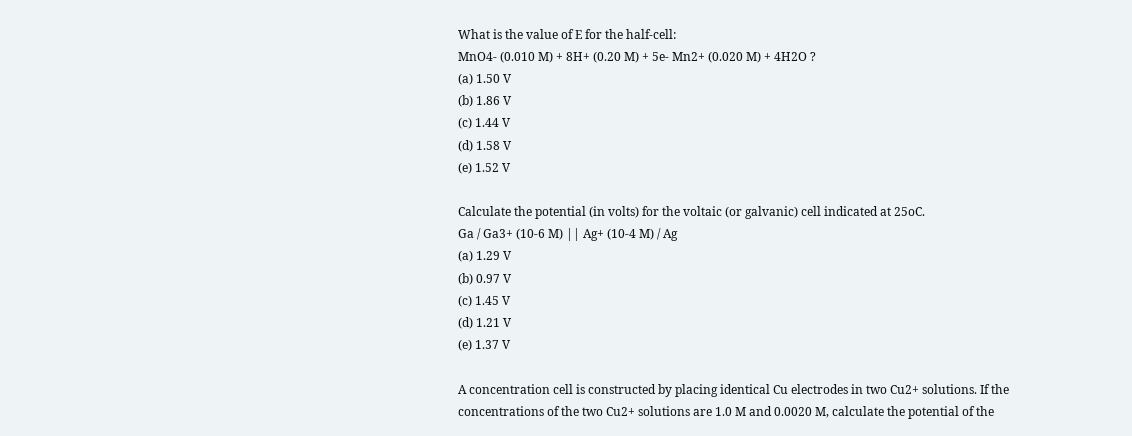What is the value of E for the half-cell:
MnO4- (0.010 M) + 8H+ (0.20 M) + 5e- Mn2+ (0.020 M) + 4H2O ?
(a) 1.50 V
(b) 1.86 V
(c) 1.44 V
(d) 1.58 V
(e) 1.52 V

Calculate the potential (in volts) for the voltaic (or galvanic) cell indicated at 25oC.
Ga / Ga3+ (10-6 M) || Ag+ (10-4 M) / Ag
(a) 1.29 V
(b) 0.97 V
(c) 1.45 V
(d) 1.21 V
(e) 1.37 V

A concentration cell is constructed by placing identical Cu electrodes in two Cu2+ solutions. If the concentrations of the two Cu2+ solutions are 1.0 M and 0.0020 M, calculate the potential of the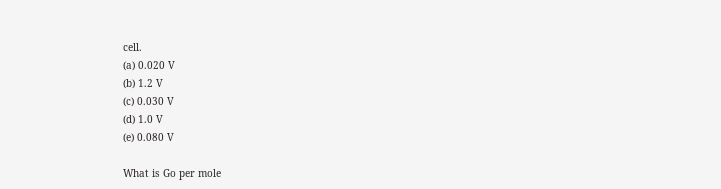cell.
(a) 0.020 V
(b) 1.2 V
(c) 0.030 V
(d) 1.0 V
(e) 0.080 V

What is Go per mole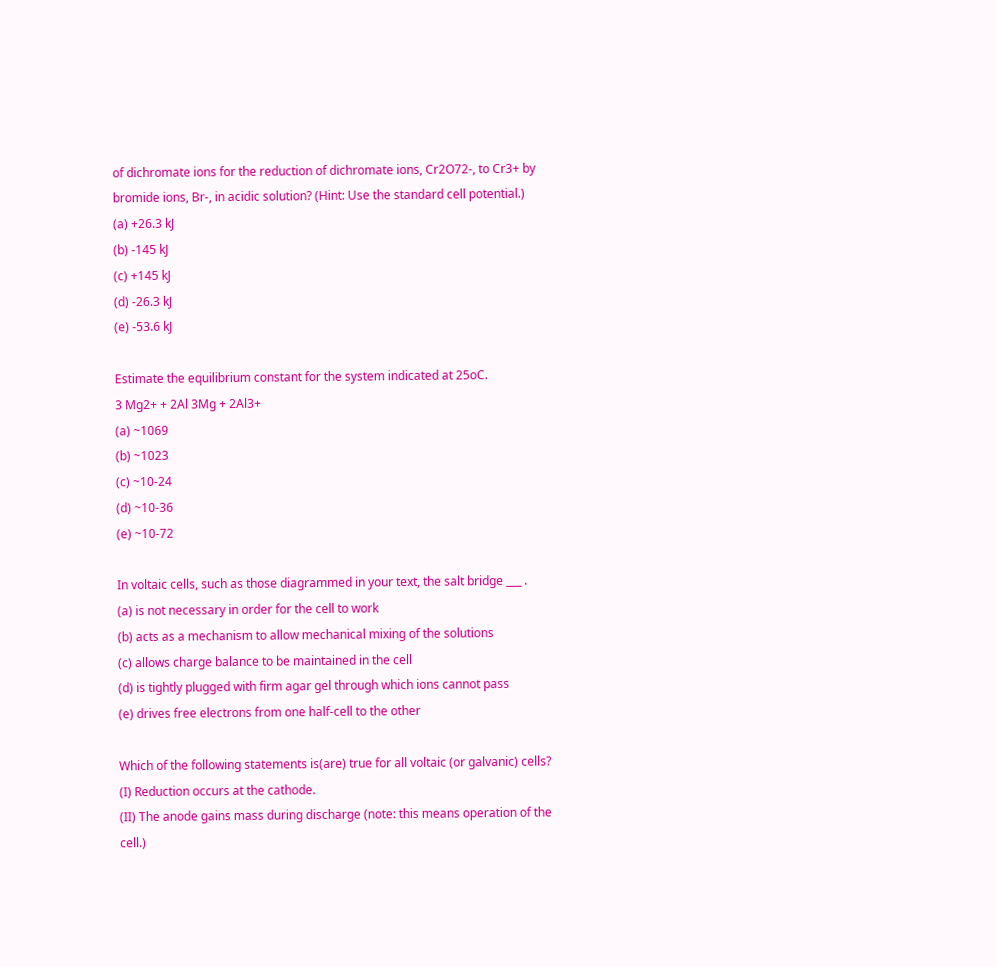of dichromate ions for the reduction of dichromate ions, Cr2O72-, to Cr3+ by bromide ions, Br-, in acidic solution? (Hint: Use the standard cell potential.)
(a) +26.3 kJ
(b) -145 kJ
(c) +145 kJ
(d) -26.3 kJ
(e) -53.6 kJ

Estimate the equilibrium constant for the system indicated at 25oC.
3 Mg2+ + 2Al 3Mg + 2Al3+
(a) ~1069
(b) ~1023
(c) ~10-24
(d) ~10-36
(e) ~10-72

In voltaic cells, such as those diagrammed in your text, the salt bridge ___ .
(a) is not necessary in order for the cell to work
(b) acts as a mechanism to allow mechanical mixing of the solutions
(c) allows charge balance to be maintained in the cell
(d) is tightly plugged with firm agar gel through which ions cannot pass
(e) drives free electrons from one half-cell to the other

Which of the following statements is(are) true for all voltaic (or galvanic) cells?
(I) Reduction occurs at the cathode.
(II) The anode gains mass during discharge (note: this means operation of the cell.)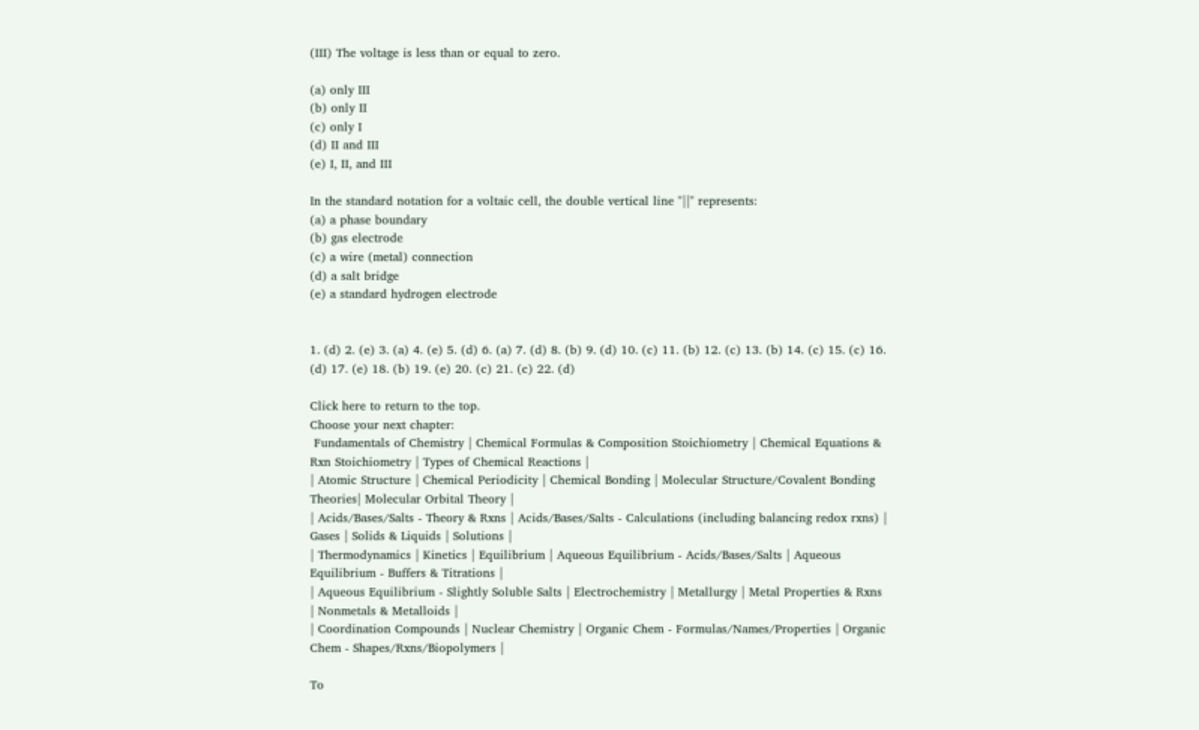(III) The voltage is less than or equal to zero.

(a) only III
(b) only II
(c) only I
(d) II and III
(e) I, II, and III

In the standard notation for a voltaic cell, the double vertical line "||" represents:
(a) a phase boundary
(b) gas electrode
(c) a wire (metal) connection
(d) a salt bridge
(e) a standard hydrogen electrode


1. (d) 2. (e) 3. (a) 4. (e) 5. (d) 6. (a) 7. (d) 8. (b) 9. (d) 10. (c) 11. (b) 12. (c) 13. (b) 14. (c) 15. (c) 16. (d) 17. (e) 18. (b) 19. (e) 20. (c) 21. (c) 22. (d)

Click here to return to the top.
Choose your next chapter:
 Fundamentals of Chemistry | Chemical Formulas & Composition Stoichiometry | Chemical Equations & Rxn Stoichiometry | Types of Chemical Reactions |
| Atomic Structure | Chemical Periodicity | Chemical Bonding | Molecular Structure/Covalent Bonding Theories| Molecular Orbital Theory |
| Acids/Bases/Salts - Theory & Rxns | Acids/Bases/Salts - Calculations (including balancing redox rxns) | Gases | Solids & Liquids | Solutions |
| Thermodynamics | Kinetics | Equilibrium | Aqueous Equilibrium - Acids/Bases/Salts | Aqueous Equilibrium - Buffers & Titrations |
| Aqueous Equilibrium - Slightly Soluble Salts | Electrochemistry | Metallurgy | Metal Properties & Rxns | Nonmetals & Metalloids |
| Coordination Compounds | Nuclear Chemistry | Organic Chem - Formulas/Names/Properties | Organic Chem - Shapes/Rxns/Biopolymers |

To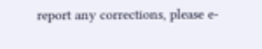report any corrections, please e-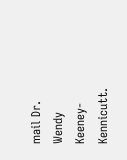mail Dr. Wendy Keeney-Kennicutt.